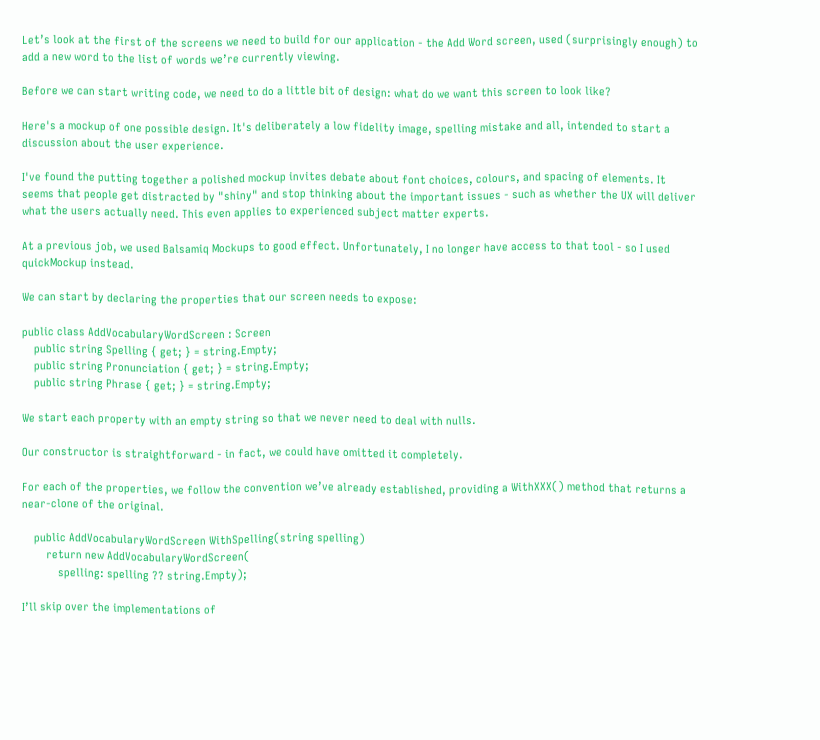Let’s look at the first of the screens we need to build for our application - the Add Word screen, used (surprisingly enough) to add a new word to the list of words we’re currently viewing.

Before we can start writing code, we need to do a little bit of design: what do we want this screen to look like?

Here's a mockup of one possible design. It's deliberately a low fidelity image, spelling mistake and all, intended to start a discussion about the user experience.

I've found the putting together a polished mockup invites debate about font choices, colours, and spacing of elements. It seems that people get distracted by "shiny" and stop thinking about the important issues - such as whether the UX will deliver what the users actually need. This even applies to experienced subject matter experts.

At a previous job, we used Balsamiq Mockups to good effect. Unfortunately, I no longer have access to that tool - so I used quickMockup instead.

We can start by declaring the properties that our screen needs to expose:

public class AddVocabularyWordScreen : Screen
    public string Spelling { get; } = string.Empty;
    public string Pronunciation { get; } = string.Empty;
    public string Phrase { get; } = string.Empty;

We start each property with an empty string so that we never need to deal with nulls.

Our constructor is straightforward - in fact, we could have omitted it completely.

For each of the properties, we follow the convention we’ve already established, providing a WithXXX() method that returns a near-clone of the original.

    public AddVocabularyWordScreen WithSpelling(string spelling)
        return new AddVocabularyWordScreen(
            spelling: spelling ?? string.Empty);

I’ll skip over the implementations of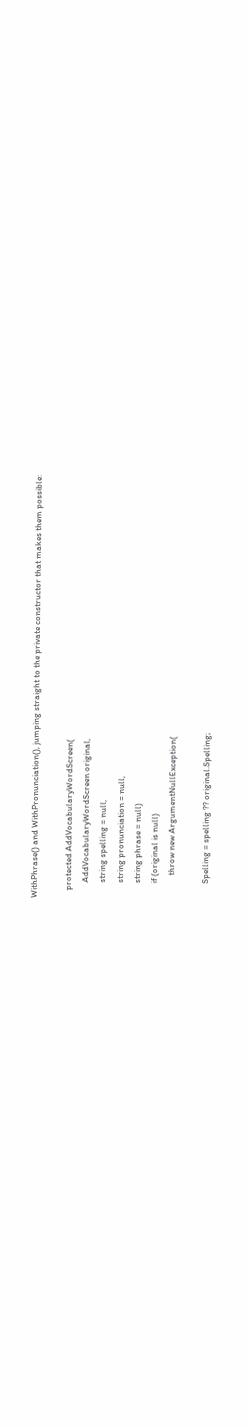WithPhrase() and WithPronunciation(), jumping straight to the private constructor that makes them possible:

    protected AddVocabularyWordScreen(
        AddVocabularyWordScreen original,
        string spelling = null,
        string pronunciation = null,
        string phrase = null)
        if (original is null)
            throw new ArgumentNullException(

        Spelling = spelling ?? original.Spelling;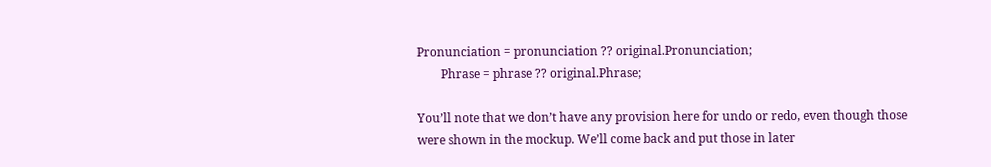Pronunciation = pronunciation ?? original.Pronunciation;
        Phrase = phrase ?? original.Phrase;

You’ll note that we don’t have any provision here for undo or redo, even though those were shown in the mockup. We’ll come back and put those in later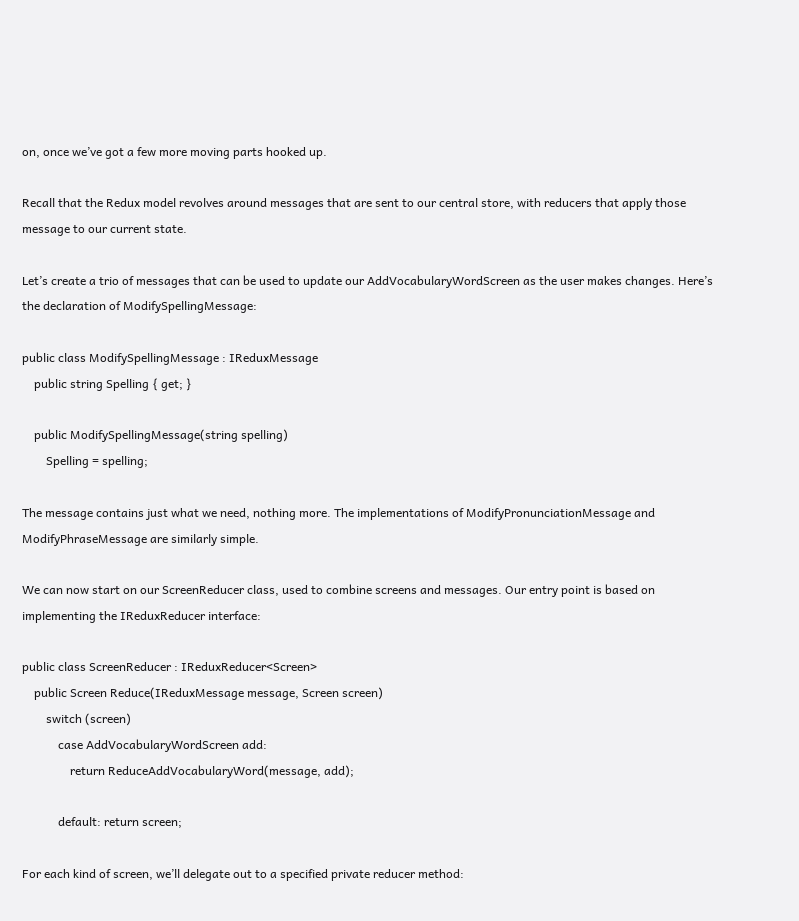on, once we’ve got a few more moving parts hooked up.

Recall that the Redux model revolves around messages that are sent to our central store, with reducers that apply those message to our current state.

Let’s create a trio of messages that can be used to update our AddVocabularyWordScreen as the user makes changes. Here’s the declaration of ModifySpellingMessage:

public class ModifySpellingMessage : IReduxMessage
    public string Spelling { get; }

    public ModifySpellingMessage(string spelling)
        Spelling = spelling;

The message contains just what we need, nothing more. The implementations of ModifyPronunciationMessage and ModifyPhraseMessage are similarly simple.

We can now start on our ScreenReducer class, used to combine screens and messages. Our entry point is based on implementing the IReduxReducer interface:

public class ScreenReducer : IReduxReducer<Screen>
    public Screen Reduce(IReduxMessage message, Screen screen)
        switch (screen)
            case AddVocabularyWordScreen add:
                return ReduceAddVocabularyWord(message, add);

            default: return screen;

For each kind of screen, we’ll delegate out to a specified private reducer method: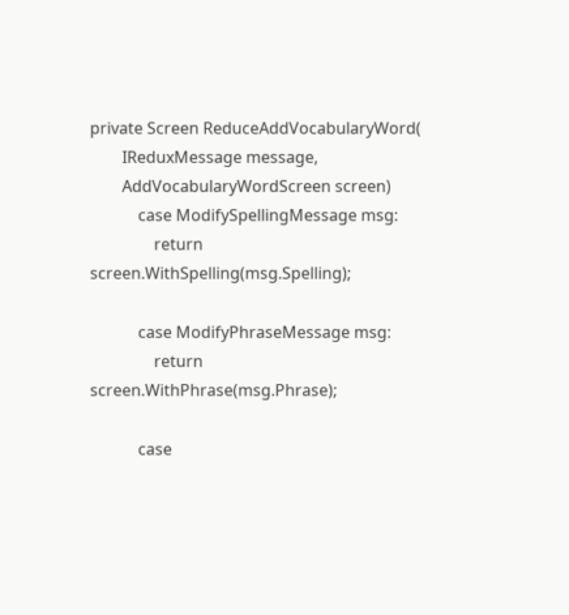private Screen ReduceAddVocabularyWord(
        IReduxMessage message,
        AddVocabularyWordScreen screen)
            case ModifySpellingMessage msg:
                return screen.WithSpelling(msg.Spelling);

            case ModifyPhraseMessage msg:
                return screen.WithPhrase(msg.Phrase);

            case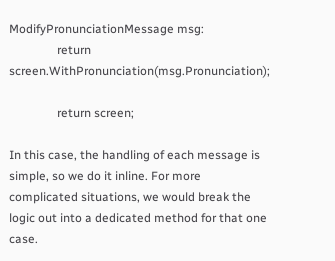ModifyPronunciationMessage msg:
                return screen.WithPronunciation(msg.Pronunciation);

                return screen;

In this case, the handling of each message is simple, so we do it inline. For more complicated situations, we would break the logic out into a dedicated method for that one case.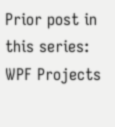Prior post in this series:
WPF Projects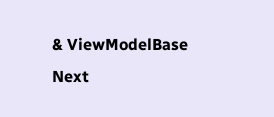& ViewModelBase
Next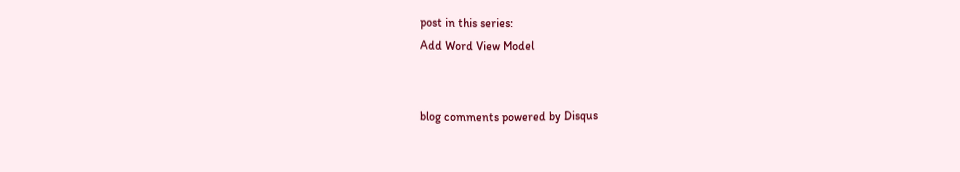post in this series:
Add Word View Model


blog comments powered by Disqus